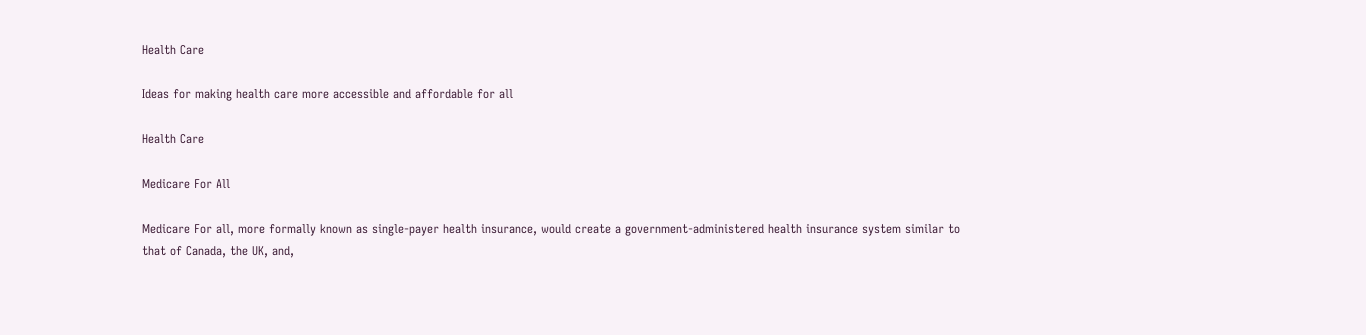Health Care

Ideas for making health care more accessible and affordable for all

Health Care

Medicare For All

Medicare For all, more formally known as single-payer health insurance, would create a government-administered health insurance system similar to that of Canada, the UK, and,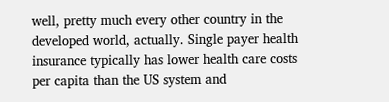well, pretty much every other country in the developed world, actually. Single payer health insurance typically has lower health care costs per capita than the US system and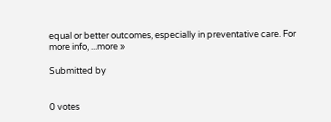equal or better outcomes, especially in preventative care. For more info, ...more »

Submitted by


0 votes